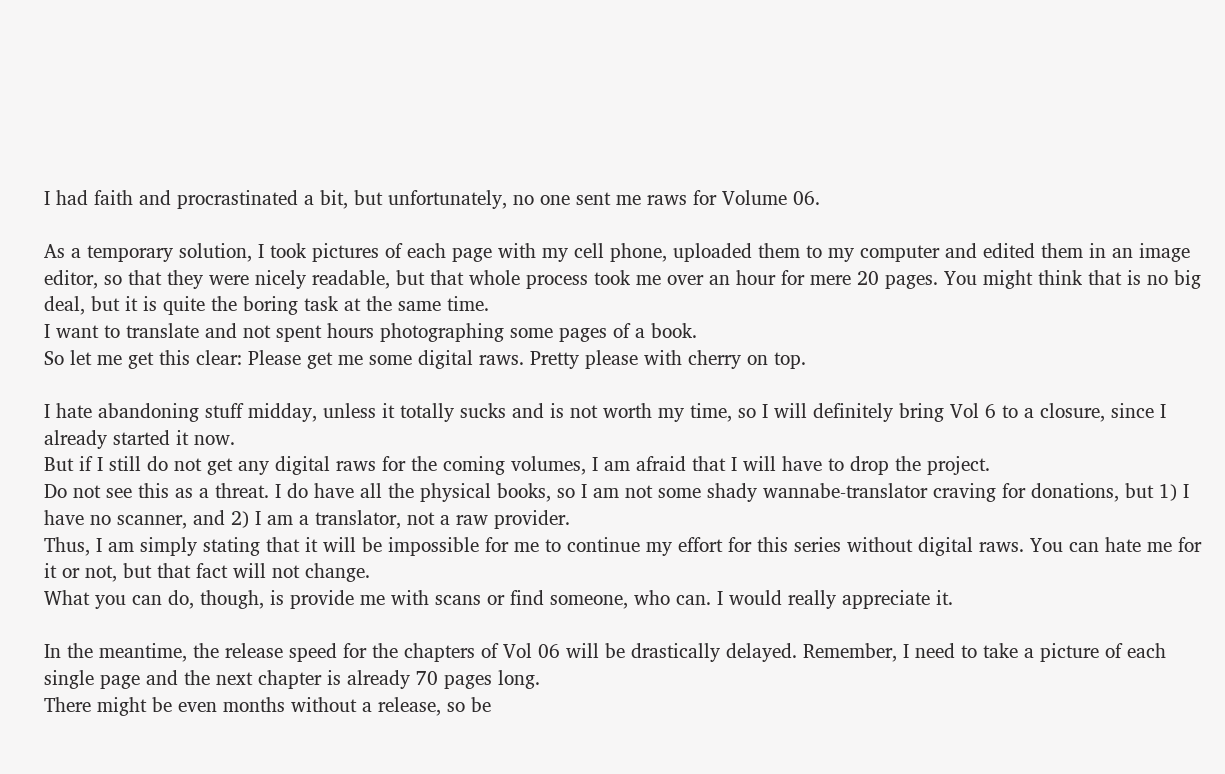I had faith and procrastinated a bit, but unfortunately, no one sent me raws for Volume 06.

As a temporary solution, I took pictures of each page with my cell phone, uploaded them to my computer and edited them in an image editor, so that they were nicely readable, but that whole process took me over an hour for mere 20 pages. You might think that is no big deal, but it is quite the boring task at the same time.
I want to translate and not spent hours photographing some pages of a book.
So let me get this clear: Please get me some digital raws. Pretty please with cherry on top.

I hate abandoning stuff midday, unless it totally sucks and is not worth my time, so I will definitely bring Vol 6 to a closure, since I already started it now.
But if I still do not get any digital raws for the coming volumes, I am afraid that I will have to drop the project.
Do not see this as a threat. I do have all the physical books, so I am not some shady wannabe-translator craving for donations, but 1) I have no scanner, and 2) I am a translator, not a raw provider.
Thus, I am simply stating that it will be impossible for me to continue my effort for this series without digital raws. You can hate me for it or not, but that fact will not change.
What you can do, though, is provide me with scans or find someone, who can. I would really appreciate it.

In the meantime, the release speed for the chapters of Vol 06 will be drastically delayed. Remember, I need to take a picture of each single page and the next chapter is already 70 pages long.
There might be even months without a release, so be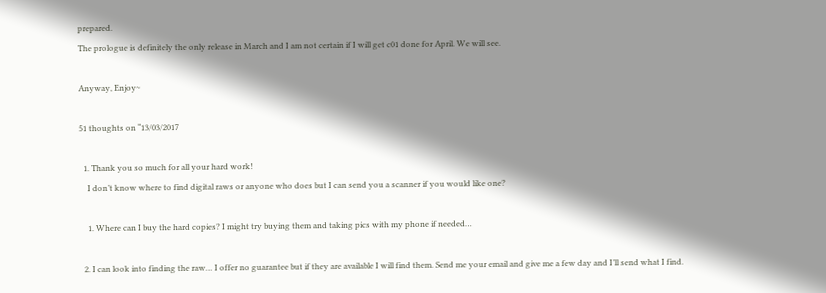prepared.
The prologue is definitely the only release in March and I am not certain if I will get c01 done for April. We will see.

Anyway, Enjoy~

51 thoughts on “13/03/2017

  1. Thank you so much for all your hard work!
    I don’t know where to find digital raws or anyone who does but I can send you a scanner if you would like one?

    1. Where can I buy the hard copies? I might try buying them and taking pics with my phone if needed…

  2. I can look into finding the raw… I offer no guarantee but if they are available I will find them. Send me your email and give me a few day and I’ll send what I find.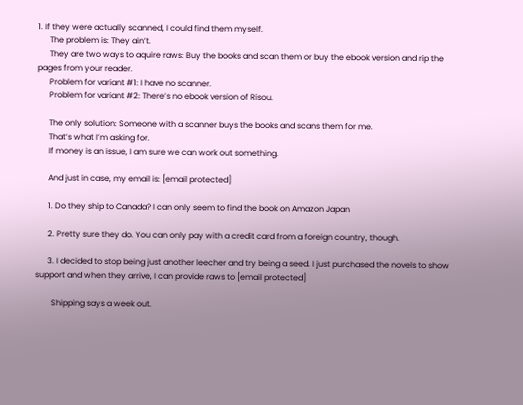1. If they were actually scanned, I could find them myself.
      The problem is: They ain’t.
      They are two ways to aquire raws: Buy the books and scan them or buy the ebook version and rip the pages from your reader.
      Problem for variant #1: I have no scanner.
      Problem for variant #2: There’s no ebook version of Risou.

      The only solution: Someone with a scanner buys the books and scans them for me.
      That’s what I’m asking for.
      If money is an issue, I am sure we can work out something.

      And just in case, my email is: [email protected]

      1. Do they ship to Canada? I can only seem to find the book on Amazon Japan

      2. Pretty sure they do. You can only pay with a credit card from a foreign country, though.

      3. I decided to stop being just another leecher and try being a seed. I just purchased the novels to show support and when they arrive, I can provide raws to [email protected]

        Shipping says a week out.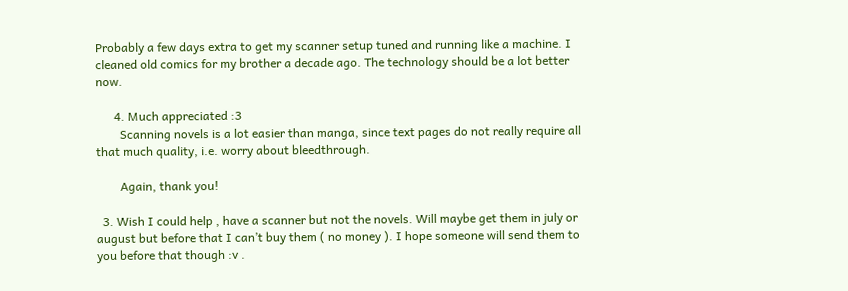Probably a few days extra to get my scanner setup tuned and running like a machine. I cleaned old comics for my brother a decade ago. The technology should be a lot better now.

      4. Much appreciated :3
        Scanning novels is a lot easier than manga, since text pages do not really require all that much quality, i.e. worry about bleedthrough.

        Again, thank you!

  3. Wish I could help , have a scanner but not the novels. Will maybe get them in july or august but before that I can’t buy them ( no money ). I hope someone will send them to you before that though :v .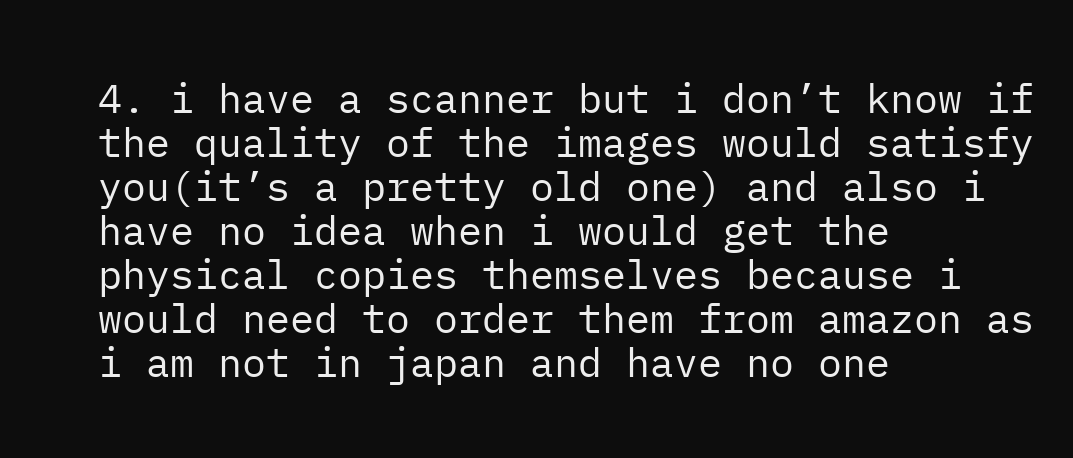4. i have a scanner but i don’t know if the quality of the images would satisfy you(it’s a pretty old one) and also i have no idea when i would get the physical copies themselves because i would need to order them from amazon as i am not in japan and have no one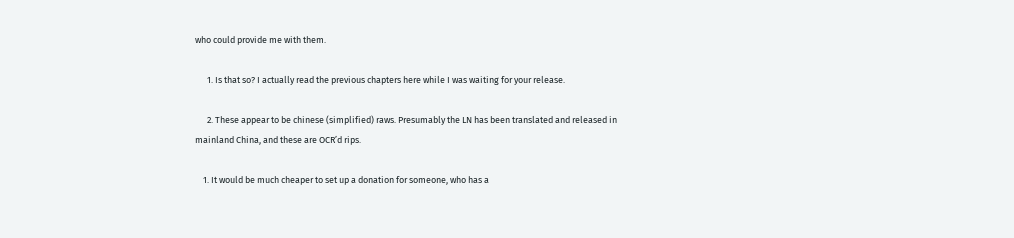who could provide me with them.

      1. Is that so? I actually read the previous chapters here while I was waiting for your release.

      2. These appear to be chinese (simplified) raws. Presumably the LN has been translated and released in mainland China, and these are OCR’d rips.

    1. It would be much cheaper to set up a donation for someone, who has a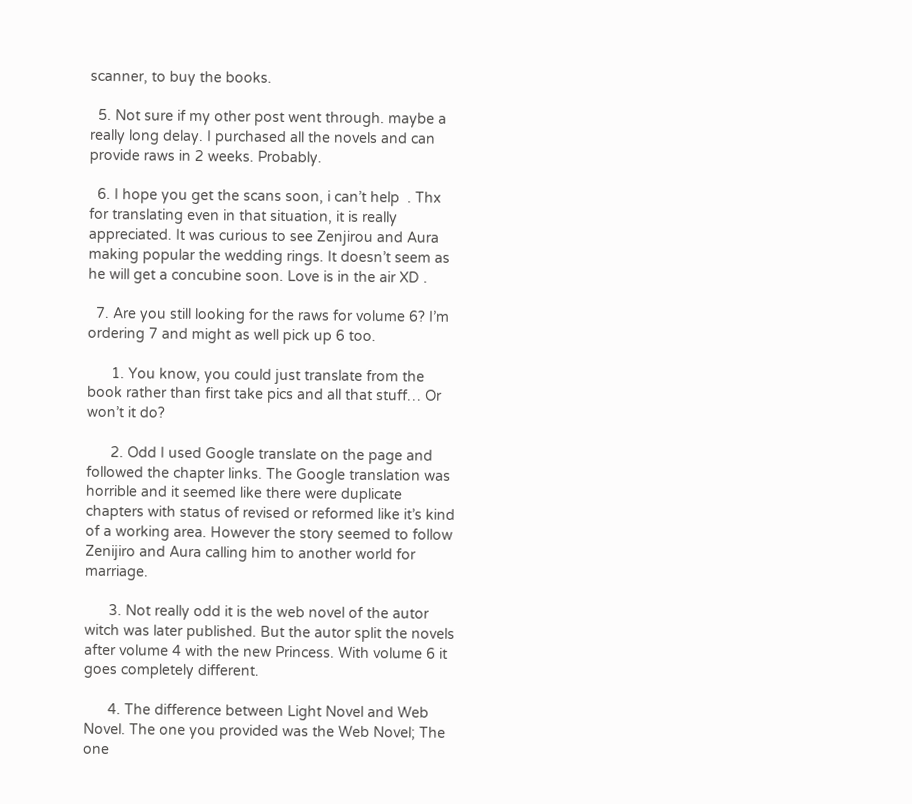scanner, to buy the books.

  5. Not sure if my other post went through. maybe a really long delay. I purchased all the novels and can provide raws in 2 weeks. Probably.

  6. I hope you get the scans soon, i can’t help  . Thx for translating even in that situation, it is really appreciated. It was curious to see Zenjirou and Aura making popular the wedding rings. It doesn’t seem as he will get a concubine soon. Love is in the air XD .

  7. Are you still looking for the raws for volume 6? I’m ordering 7 and might as well pick up 6 too.

      1. You know, you could just translate from the book rather than first take pics and all that stuff… Or won’t it do?

      2. Odd I used Google translate on the page and followed the chapter links. The Google translation was horrible and it seemed like there were duplicate chapters with status of revised or reformed like it’s kind of a working area. However the story seemed to follow Zenijiro and Aura calling him to another world for marriage.

      3. Not really odd it is the web novel of the autor witch was later published. But the autor split the novels after volume 4 with the new Princess. With volume 6 it goes completely different.

      4. The difference between Light Novel and Web Novel. The one you provided was the Web Novel; The one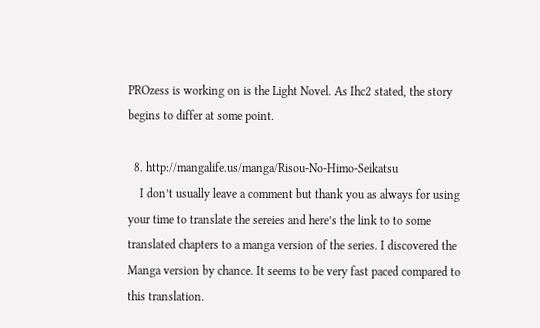PROzess is working on is the Light Novel. As Ihc2 stated, the story begins to differ at some point.

  8. http://mangalife.us/manga/Risou-No-Himo-Seikatsu
    I don’t usually leave a comment but thank you as always for using your time to translate the sereies and here’s the link to to some translated chapters to a manga version of the series. I discovered the Manga version by chance. It seems to be very fast paced compared to this translation.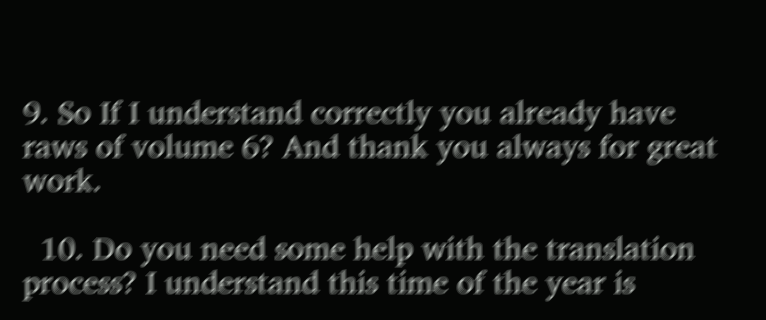9. So If I understand correctly you already have raws of volume 6? And thank you always for great work.

  10. Do you need some help with the translation process? I understand this time of the year is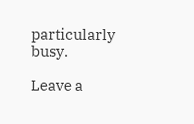particularly busy.

Leave a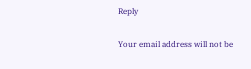Reply

Your email address will not be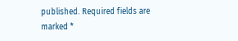published. Required fields are marked *